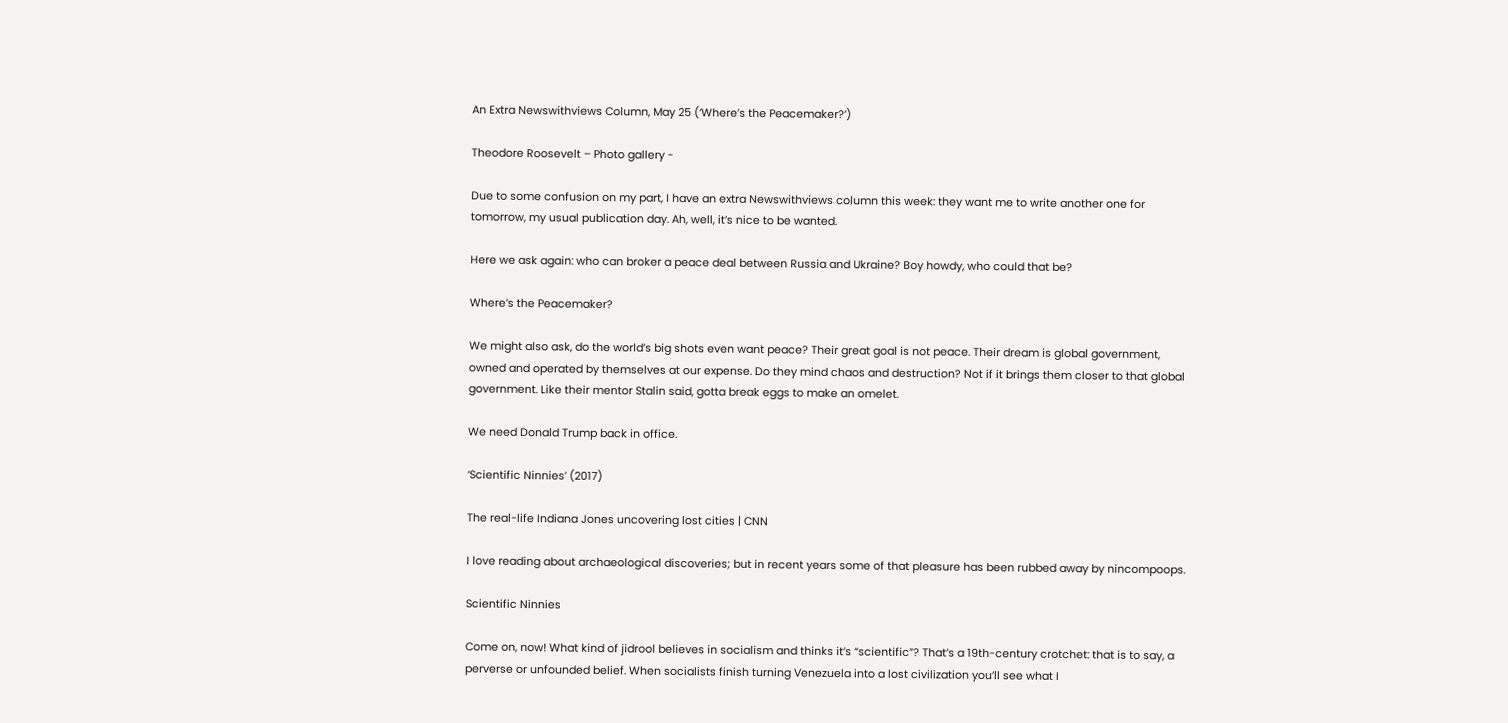An Extra Newswithviews Column, May 25 (‘Where’s the Peacemaker?’)

Theodore Roosevelt – Photo gallery -

Due to some confusion on my part, I have an extra Newswithviews column this week: they want me to write another one for tomorrow, my usual publication day. Ah, well, it’s nice to be wanted.

Here we ask again: who can broker a peace deal between Russia and Ukraine? Boy howdy, who could that be?

Where’s the Peacemaker?

We might also ask, do the world’s big shots even want peace? Their great goal is not peace. Their dream is global government, owned and operated by themselves at our expense. Do they mind chaos and destruction? Not if it brings them closer to that global government. Like their mentor Stalin said, gotta break eggs to make an omelet.

We need Donald Trump back in office.

‘Scientific Ninnies’ (2017)

The real-life Indiana Jones uncovering lost cities | CNN

I love reading about archaeological discoveries; but in recent years some of that pleasure has been rubbed away by nincompoops.

Scientific Ninnies

Come on, now! What kind of jidrool believes in socialism and thinks it’s “scientific”? That’s a 19th-century crotchet: that is to say, a perverse or unfounded belief. When socialists finish turning Venezuela into a lost civilization you’ll see what I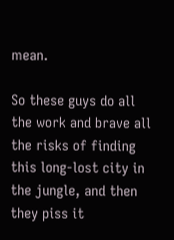mean.

So these guys do all the work and brave all the risks of finding this long-lost city in the jungle, and then they piss it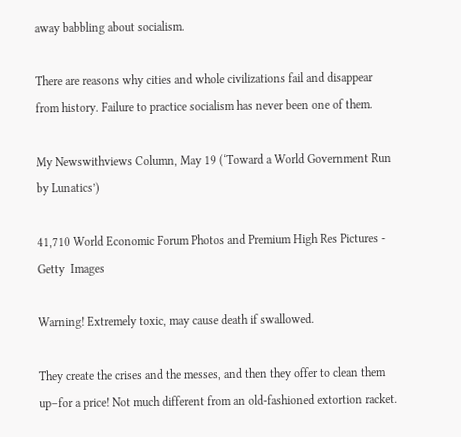away babbling about socialism.

There are reasons why cities and whole civilizations fail and disappear from history. Failure to practice socialism has never been one of them.

My Newswithviews Column, May 19 (‘Toward a World Government Run by Lunatics’)

41,710 World Economic Forum Photos and Premium High Res Pictures - Getty  Images

Warning! Extremely toxic, may cause death if swallowed.

They create the crises and the messes, and then they offer to clean them up–for a price! Not much different from an old-fashioned extortion racket.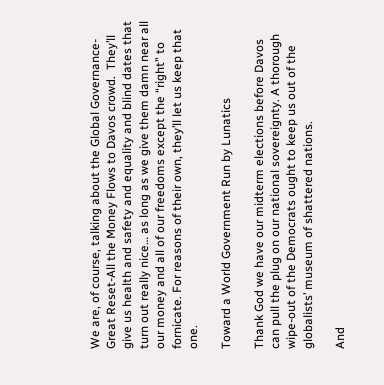We are, of course, talking about the Global Governance-Great Reset-All the Money Flows to Davos crowd.  They’ll give us health and safety and equality and blind dates that turn out really nice… as long as we give them damn near all our money and all of our freedoms except the “right” to fornicate. For reasons of their own, they’ll let us keep that one.

Toward a World Government Run by Lunatics

Thank God we have our midterm elections before Davos can pull the plug on our national sovereignty. A thorough wipe-out of the Democrats ought to keep us out of the globalists’ museum of shattered nations.

And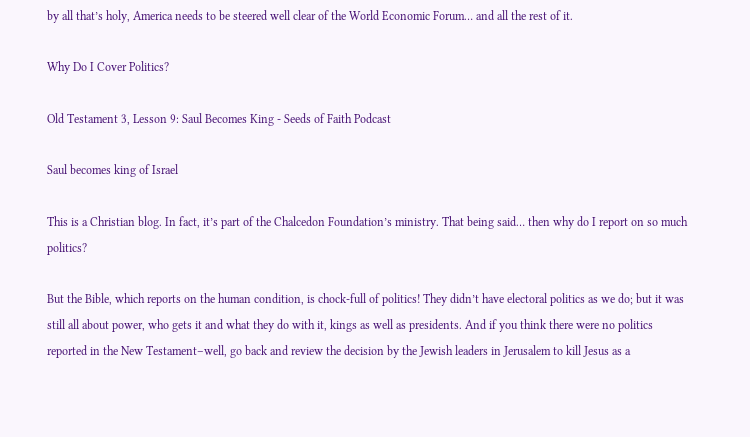by all that’s holy, America needs to be steered well clear of the World Economic Forum… and all the rest of it.

Why Do I Cover Politics?

Old Testament 3, Lesson 9: Saul Becomes King - Seeds of Faith Podcast

Saul becomes king of Israel

This is a Christian blog. In fact, it’s part of the Chalcedon Foundation’s ministry. That being said… then why do I report on so much politics?

But the Bible, which reports on the human condition, is chock-full of politics! They didn’t have electoral politics as we do; but it was still all about power, who gets it and what they do with it, kings as well as presidents. And if you think there were no politics reported in the New Testament–well, go back and review the decision by the Jewish leaders in Jerusalem to kill Jesus as a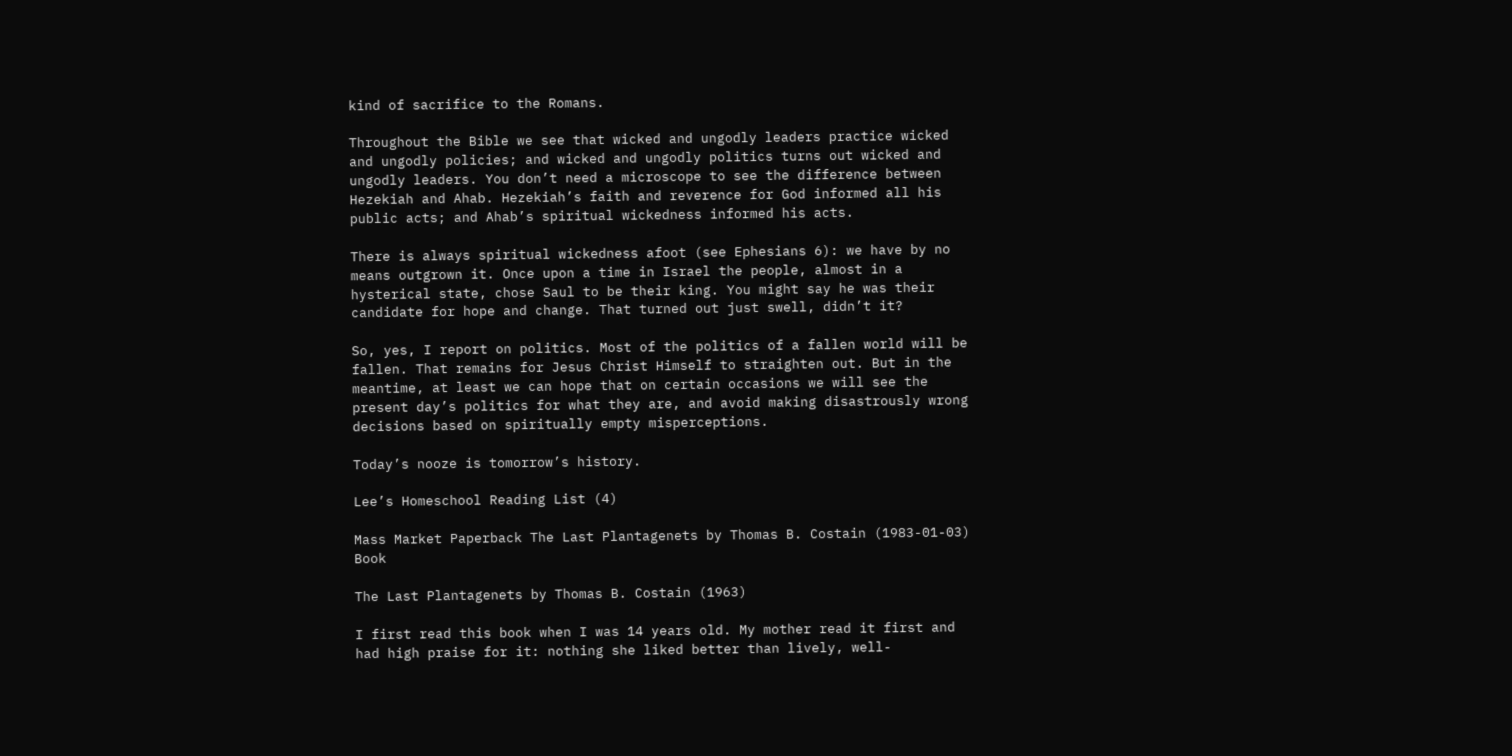kind of sacrifice to the Romans.

Throughout the Bible we see that wicked and ungodly leaders practice wicked and ungodly policies; and wicked and ungodly politics turns out wicked and ungodly leaders. You don’t need a microscope to see the difference between Hezekiah and Ahab. Hezekiah’s faith and reverence for God informed all his public acts; and Ahab’s spiritual wickedness informed his acts.

There is always spiritual wickedness afoot (see Ephesians 6): we have by no means outgrown it. Once upon a time in Israel the people, almost in a hysterical state, chose Saul to be their king. You might say he was their candidate for hope and change. That turned out just swell, didn’t it?

So, yes, I report on politics. Most of the politics of a fallen world will be fallen. That remains for Jesus Christ Himself to straighten out. But in the meantime, at least we can hope that on certain occasions we will see the present day’s politics for what they are, and avoid making disastrously wrong decisions based on spiritually empty misperceptions.

Today’s nooze is tomorrow’s history.

Lee’s Homeschool Reading List (4)

Mass Market Paperback The Last Plantagenets by Thomas B. Costain (1983-01-03) Book

The Last Plantagenets by Thomas B. Costain (1963)

I first read this book when I was 14 years old. My mother read it first and had high praise for it: nothing she liked better than lively, well-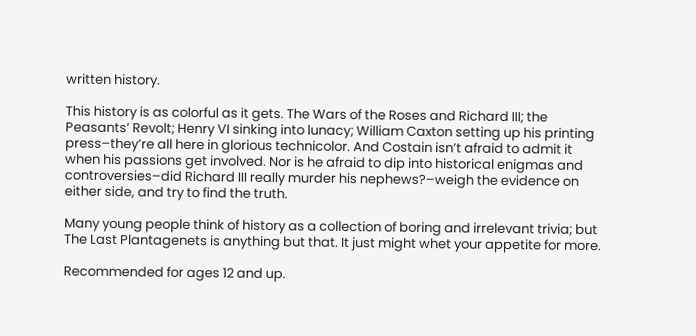written history.

This history is as colorful as it gets. The Wars of the Roses and Richard III; the Peasants’ Revolt; Henry VI sinking into lunacy; William Caxton setting up his printing press–they’re all here in glorious technicolor. And Costain isn’t afraid to admit it when his passions get involved. Nor is he afraid to dip into historical enigmas and controversies–did Richard III really murder his nephews?–weigh the evidence on either side, and try to find the truth.

Many young people think of history as a collection of boring and irrelevant trivia; but The Last Plantagenets is anything but that. It just might whet your appetite for more.

Recommended for ages 12 and up.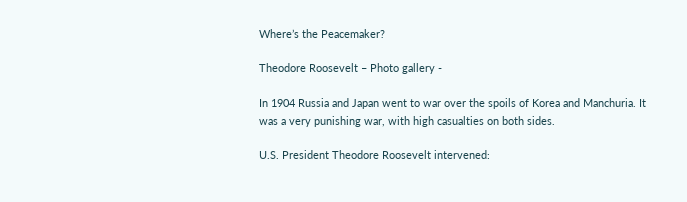Where’s the Peacemaker?

Theodore Roosevelt – Photo gallery -

In 1904 Russia and Japan went to war over the spoils of Korea and Manchuria. It was a very punishing war, with high casualties on both sides.

U.S. President Theodore Roosevelt intervened: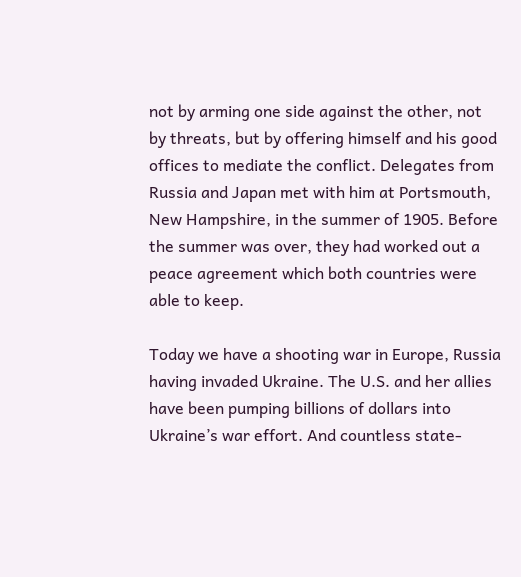not by arming one side against the other, not by threats, but by offering himself and his good offices to mediate the conflict. Delegates from Russia and Japan met with him at Portsmouth, New Hampshire, in the summer of 1905. Before the summer was over, they had worked out a peace agreement which both countries were able to keep.

Today we have a shooting war in Europe, Russia having invaded Ukraine. The U.S. and her allies have been pumping billions of dollars into Ukraine’s war effort. And countless state-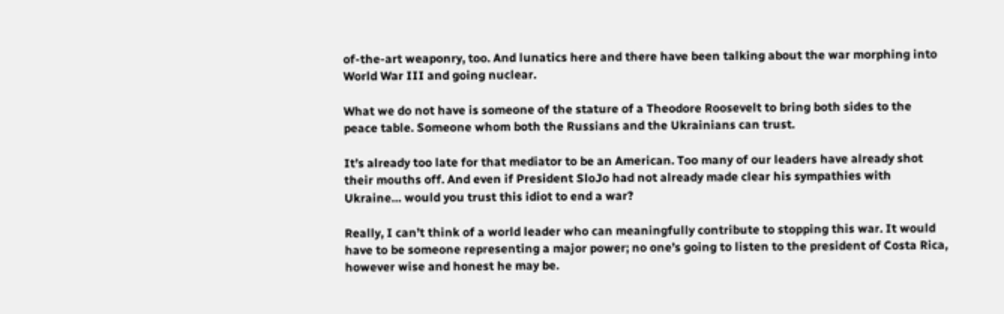of-the-art weaponry, too. And lunatics here and there have been talking about the war morphing into World War III and going nuclear.

What we do not have is someone of the stature of a Theodore Roosevelt to bring both sides to the peace table. Someone whom both the Russians and the Ukrainians can trust.

It’s already too late for that mediator to be an American. Too many of our leaders have already shot their mouths off. And even if President SloJo had not already made clear his sympathies with Ukraine… would you trust this idiot to end a war?

Really, I can’t think of a world leader who can meaningfully contribute to stopping this war. It would have to be someone representing a major power; no one’s going to listen to the president of Costa Rica, however wise and honest he may be.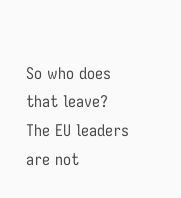So who does that leave? The EU leaders are not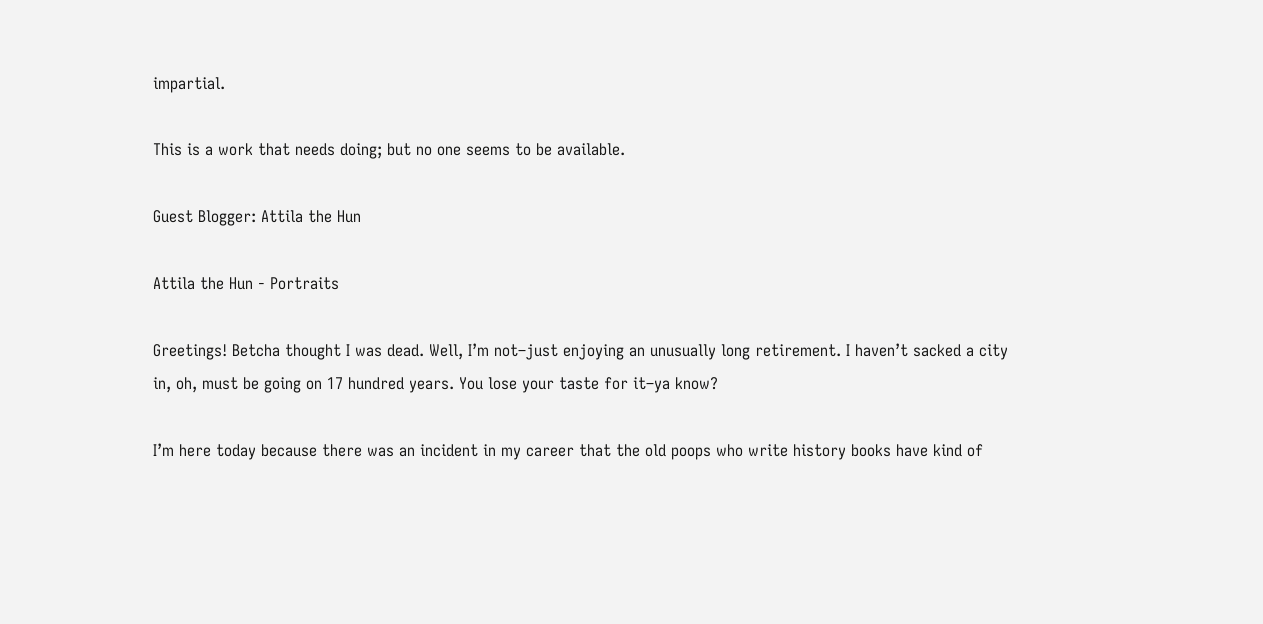impartial.

This is a work that needs doing; but no one seems to be available.

Guest Blogger: Attila the Hun

Attila the Hun - Portraits

Greetings! Betcha thought I was dead. Well, I’m not–just enjoying an unusually long retirement. I haven’t sacked a city in, oh, must be going on 17 hundred years. You lose your taste for it–ya know?

I’m here today because there was an incident in my career that the old poops who write history books have kind of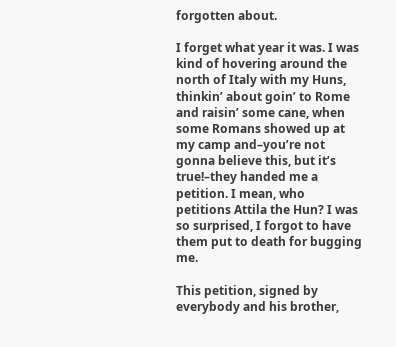forgotten about.

I forget what year it was. I was kind of hovering around the north of Italy with my Huns, thinkin’ about goin’ to Rome and raisin’ some cane, when some Romans showed up at my camp and–you’re not gonna believe this, but it’s true!–they handed me a petition. I mean, who petitions Attila the Hun? I was so surprised, I forgot to have them put to death for bugging me.

This petition, signed by everybody and his brother,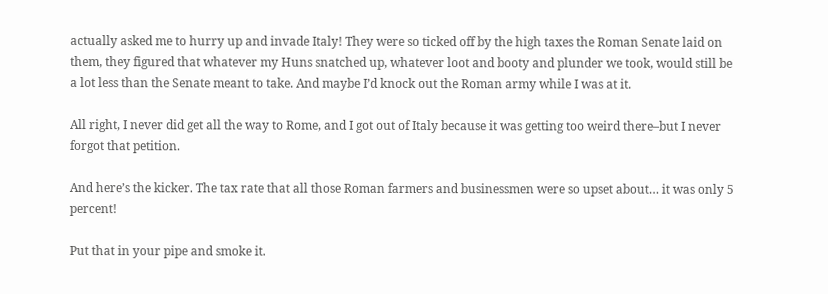actually asked me to hurry up and invade Italy! They were so ticked off by the high taxes the Roman Senate laid on them, they figured that whatever my Huns snatched up, whatever loot and booty and plunder we took, would still be a lot less than the Senate meant to take. And maybe I’d knock out the Roman army while I was at it.

All right, I never did get all the way to Rome, and I got out of Italy because it was getting too weird there–but I never forgot that petition.

And here’s the kicker. The tax rate that all those Roman farmers and businessmen were so upset about… it was only 5 percent!

Put that in your pipe and smoke it.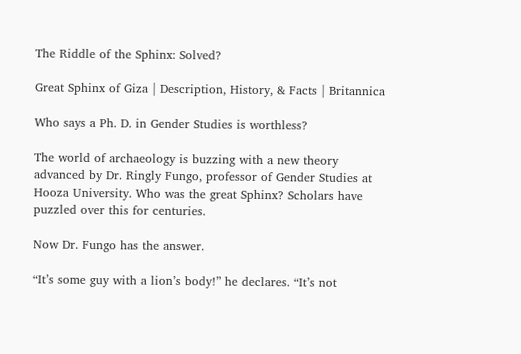The Riddle of the Sphinx: Solved?

Great Sphinx of Giza | Description, History, & Facts | Britannica

Who says a Ph. D. in Gender Studies is worthless?

The world of archaeology is buzzing with a new theory advanced by Dr. Ringly Fungo, professor of Gender Studies at Hooza University. Who was the great Sphinx? Scholars have puzzled over this for centuries.

Now Dr. Fungo has the answer.

“It’s some guy with a lion’s body!” he declares. “It’s not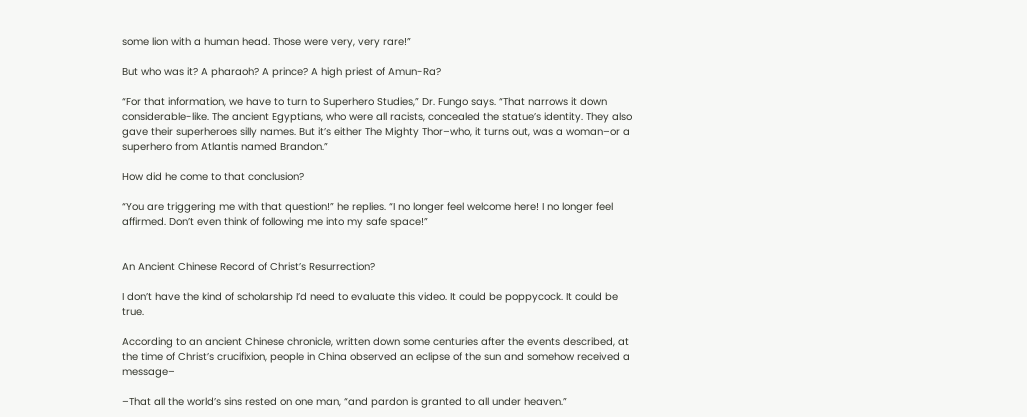some lion with a human head. Those were very, very rare!”

But who was it? A pharaoh? A prince? A high priest of Amun-Ra?

“For that information, we have to turn to Superhero Studies,” Dr. Fungo says. “That narrows it down considerable-like. The ancient Egyptians, who were all racists, concealed the statue’s identity. They also gave their superheroes silly names. But it’s either The Mighty Thor–who, it turns out, was a woman–or a superhero from Atlantis named Brandon.”

How did he come to that conclusion?

“You are triggering me with that question!” he replies. “I no longer feel welcome here! I no longer feel affirmed. Don’t even think of following me into my safe space!”


An Ancient Chinese Record of Christ’s Resurrection?

I don’t have the kind of scholarship I’d need to evaluate this video. It could be poppycock. It could be true.

According to an ancient Chinese chronicle, written down some centuries after the events described, at the time of Christ’s crucifixion, people in China observed an eclipse of the sun and somehow received a message–

–That all the world’s sins rested on one man, “and pardon is granted to all under heaven.”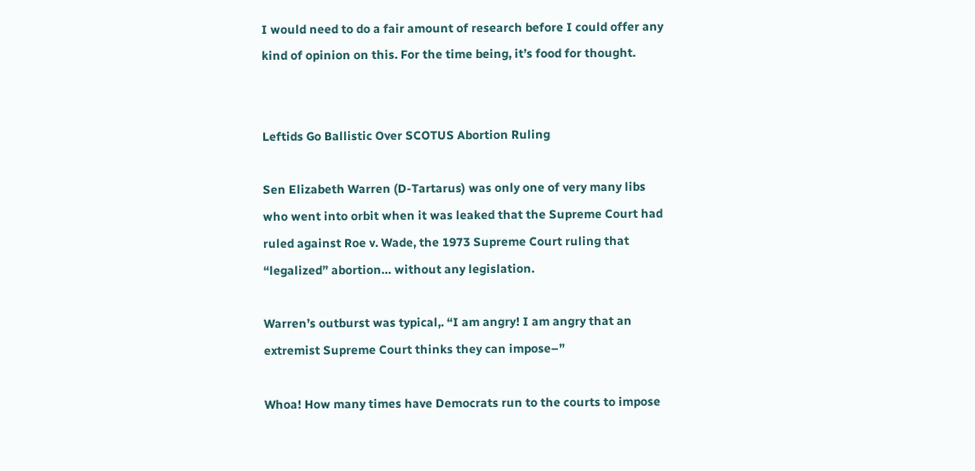I would need to do a fair amount of research before I could offer any kind of opinion on this. For the time being, it’s food for thought.


Leftids Go Ballistic Over SCOTUS Abortion Ruling

Sen Elizabeth Warren (D-Tartarus) was only one of very many libs who went into orbit when it was leaked that the Supreme Court had ruled against Roe v. Wade, the 1973 Supreme Court ruling that “legalized” abortion… without any legislation.

Warren’s outburst was typical,. “I am angry! I am angry that an extremist Supreme Court thinks they can impose–”

Whoa! How many times have Democrats run to the courts to impose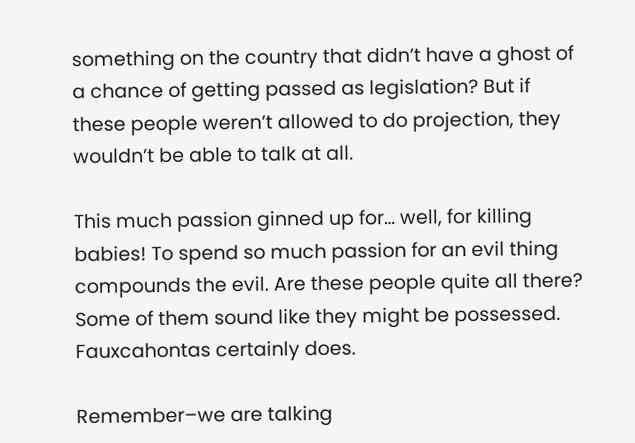something on the country that didn’t have a ghost of a chance of getting passed as legislation? But if these people weren’t allowed to do projection, they wouldn’t be able to talk at all.

This much passion ginned up for… well, for killing babies! To spend so much passion for an evil thing compounds the evil. Are these people quite all there? Some of them sound like they might be possessed. Fauxcahontas certainly does.

Remember–we are talking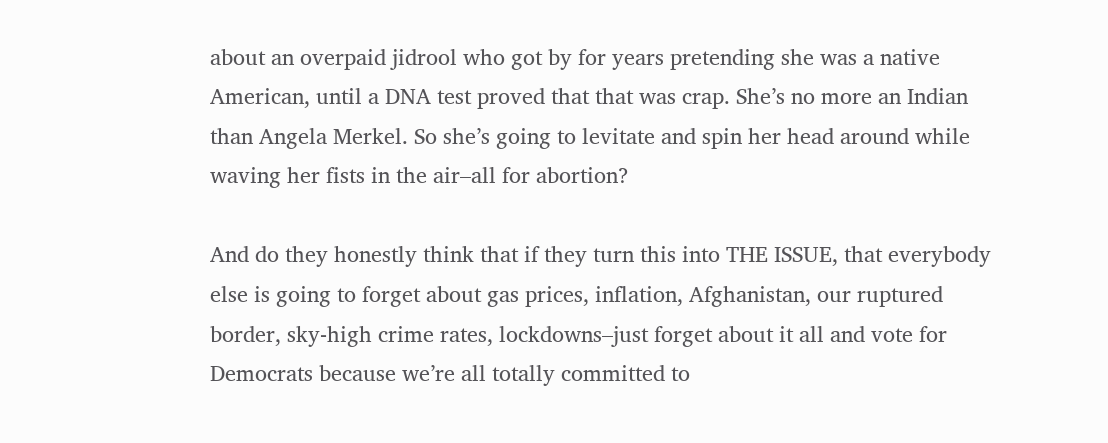about an overpaid jidrool who got by for years pretending she was a native American, until a DNA test proved that that was crap. She’s no more an Indian than Angela Merkel. So she’s going to levitate and spin her head around while waving her fists in the air–all for abortion?

And do they honestly think that if they turn this into THE ISSUE, that everybody else is going to forget about gas prices, inflation, Afghanistan, our ruptured border, sky-high crime rates, lockdowns–just forget about it all and vote for Democrats because we’re all totally committed to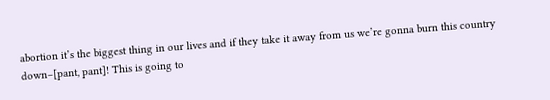abortion it’s the biggest thing in our lives and if they take it away from us we’re gonna burn this country down–[pant, pant]! This is going to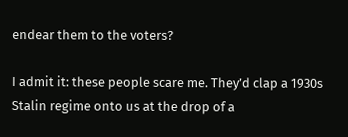endear them to the voters?

I admit it: these people scare me. They’d clap a 1930s Stalin regime onto us at the drop of a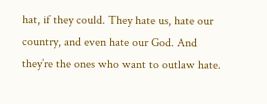hat, if they could. They hate us, hate our country, and even hate our God. And they’re the ones who want to outlaw hate.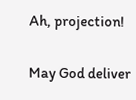Ah, projection!

May God deliver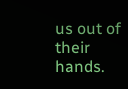us out of their hands.